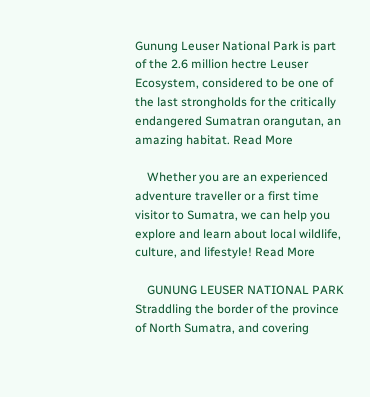Gunung Leuser National Park is part of the 2.6 million hectre Leuser Ecosystem, considered to be one of the last strongholds for the critically endangered Sumatran orangutan, an amazing habitat. Read More

    Whether you are an experienced adventure traveller or a first time visitor to Sumatra, we can help you explore and learn about local wildlife, culture, and lifestyle! Read More

    GUNUNG LEUSER NATIONAL PARK Straddling the border of the province of North Sumatra, and covering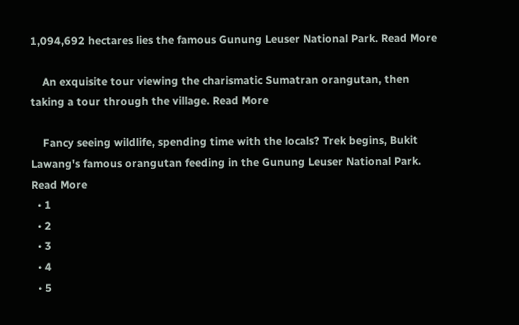1,094,692 hectares lies the famous Gunung Leuser National Park. Read More

    An exquisite tour viewing the charismatic Sumatran orangutan, then taking a tour through the village. Read More

    Fancy seeing wildlife, spending time with the locals? Trek begins, Bukit Lawang's famous orangutan feeding in the Gunung Leuser National Park. Read More
  • 1
  • 2
  • 3
  • 4
  • 5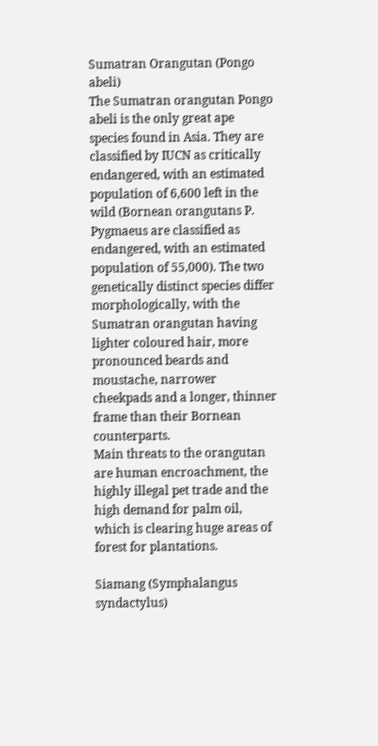Sumatran Orangutan (Pongo abeli)
The Sumatran orangutan Pongo abeli is the only great ape species found in Asia. They are classified by IUCN as critically endangered, with an estimated population of 6,600 left in the wild (Bornean orangutans P. Pygmaeus are classified as endangered, with an estimated population of 55,000). The two genetically distinct species differ morphologically, with the Sumatran orangutan having lighter coloured hair, more pronounced beards and moustache, narrower cheekpads and a longer, thinner frame than their Bornean counterparts.
Main threats to the orangutan are human encroachment, the highly illegal pet trade and the high demand for palm oil, which is clearing huge areas of forest for plantations.

Siamang (Symphalangus syndactylus)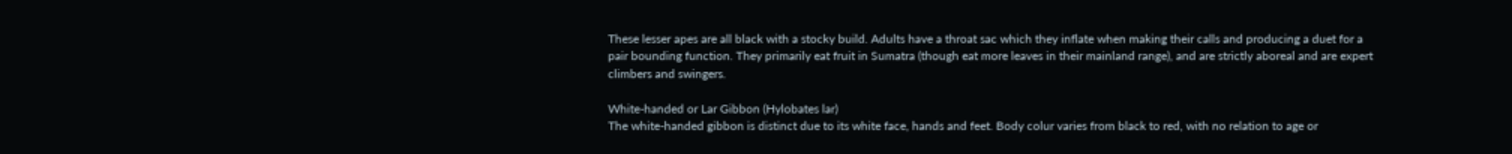These lesser apes are all black with a stocky build. Adults have a throat sac which they inflate when making their calls and producing a duet for a pair bounding function. They primarily eat fruit in Sumatra (though eat more leaves in their mainland range), and are strictly aboreal and are expert climbers and swingers.

White-handed or Lar Gibbon (Hylobates lar)
The white-handed gibbon is distinct due to its white face, hands and feet. Body colur varies from black to red, with no relation to age or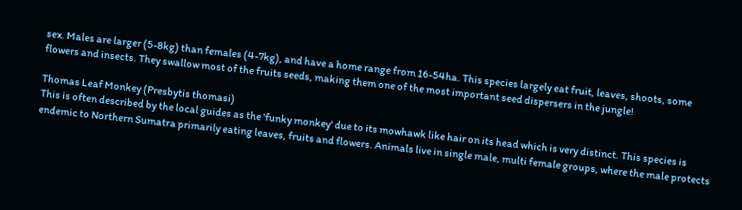sex. Males are larger (5-8kg) than females (4-7kg), and have a home range from 16-54ha. This species largely eat fruit, leaves, shoots, some flowers and insects. They swallow most of the fruits seeds, making them one of the most important seed dispersers in the jungle!

Thomas Leaf Monkey (Presbytis thomasi)
This is often described by the local guides as the 'funky monkey' due to its mowhawk like hair on its head which is very distinct. This species is endemic to Northern Sumatra primarily eating leaves, fruits and flowers. Animals live in single male, multi female groups, where the male protects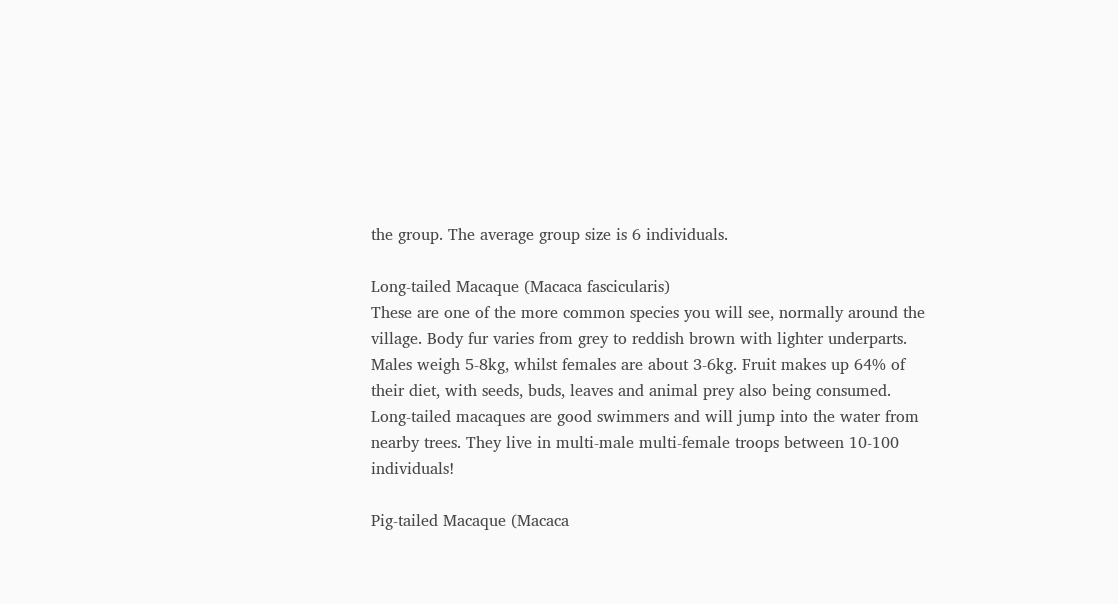the group. The average group size is 6 individuals.

Long-tailed Macaque (Macaca fascicularis)
These are one of the more common species you will see, normally around the village. Body fur varies from grey to reddish brown with lighter underparts. Males weigh 5-8kg, whilst females are about 3-6kg. Fruit makes up 64% of their diet, with seeds, buds, leaves and animal prey also being consumed. Long-tailed macaques are good swimmers and will jump into the water from nearby trees. They live in multi-male multi-female troops between 10-100 individuals!

Pig-tailed Macaque (Macaca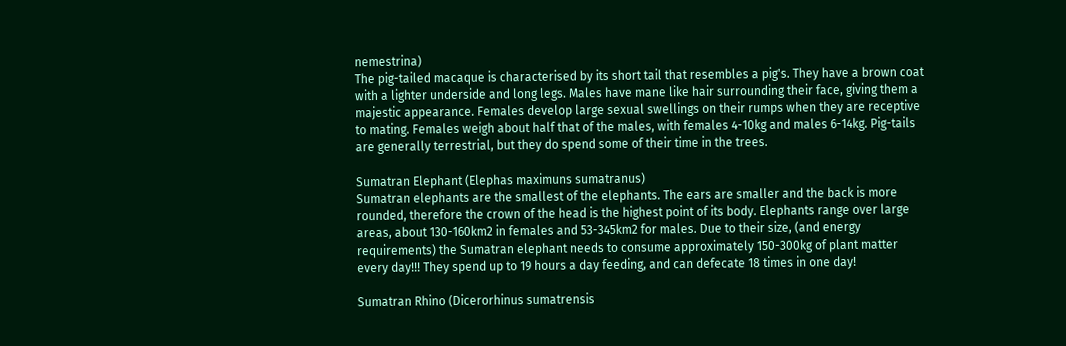nemestrina)
The pig-tailed macaque is characterised by its short tail that resembles a pig's. They have a brown coat with a lighter underside and long legs. Males have mane like hair surrounding their face, giving them a majestic appearance. Females develop large sexual swellings on their rumps when they are receptive to mating. Females weigh about half that of the males, with females 4-10kg and males 6-14kg. Pig-tails are generally terrestrial, but they do spend some of their time in the trees.

Sumatran Elephant (Elephas maximuns sumatranus)
Sumatran elephants are the smallest of the elephants. The ears are smaller and the back is more rounded, therefore the crown of the head is the highest point of its body. Elephants range over large areas, about 130-160km2 in females and 53-345km2 for males. Due to their size, (and energy requirements) the Sumatran elephant needs to consume approximately 150-300kg of plant matter every day!!! They spend up to 19 hours a day feeding, and can defecate 18 times in one day!

Sumatran Rhino (Dicerorhinus sumatrensis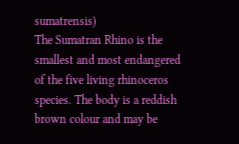sumatrensis)
The Sumatran Rhino is the smallest and most endangered of the five living rhinoceros species. The body is a reddish brown colour and may be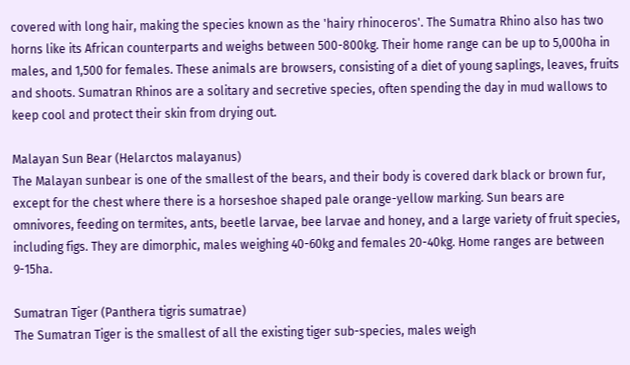covered with long hair, making the species known as the 'hairy rhinoceros'. The Sumatra Rhino also has two horns like its African counterparts and weighs between 500-800kg. Their home range can be up to 5,000ha in males, and 1,500 for females. These animals are browsers, consisting of a diet of young saplings, leaves, fruits and shoots. Sumatran Rhinos are a solitary and secretive species, often spending the day in mud wallows to keep cool and protect their skin from drying out.

Malayan Sun Bear (Helarctos malayanus)
The Malayan sunbear is one of the smallest of the bears, and their body is covered dark black or brown fur, except for the chest where there is a horseshoe shaped pale orange-yellow marking. Sun bears are omnivores, feeding on termites, ants, beetle larvae, bee larvae and honey, and a large variety of fruit species, including figs. They are dimorphic, males weighing 40-60kg and females 20-40kg. Home ranges are between 9-15ha.

Sumatran Tiger (Panthera tigris sumatrae)
The Sumatran Tiger is the smallest of all the existing tiger sub-species, males weigh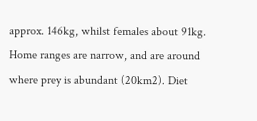approx. 146kg, whilst females about 91kg. Home ranges are narrow, and are around where prey is abundant (20km2). Diet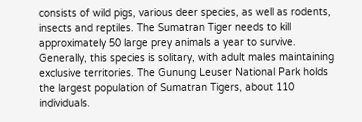consists of wild pigs, various deer species, as well as rodents, insects and reptiles. The Sumatran Tiger needs to kill approximately 50 large prey animals a year to survive. Generally, this species is solitary, with adult males maintaining exclusive territories. The Gunung Leuser National Park holds the largest population of Sumatran Tigers, about 110 individuals.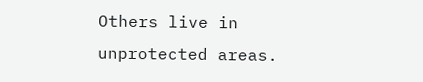Others live in unprotected areas.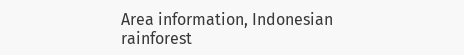Area information, Indonesian rainforest